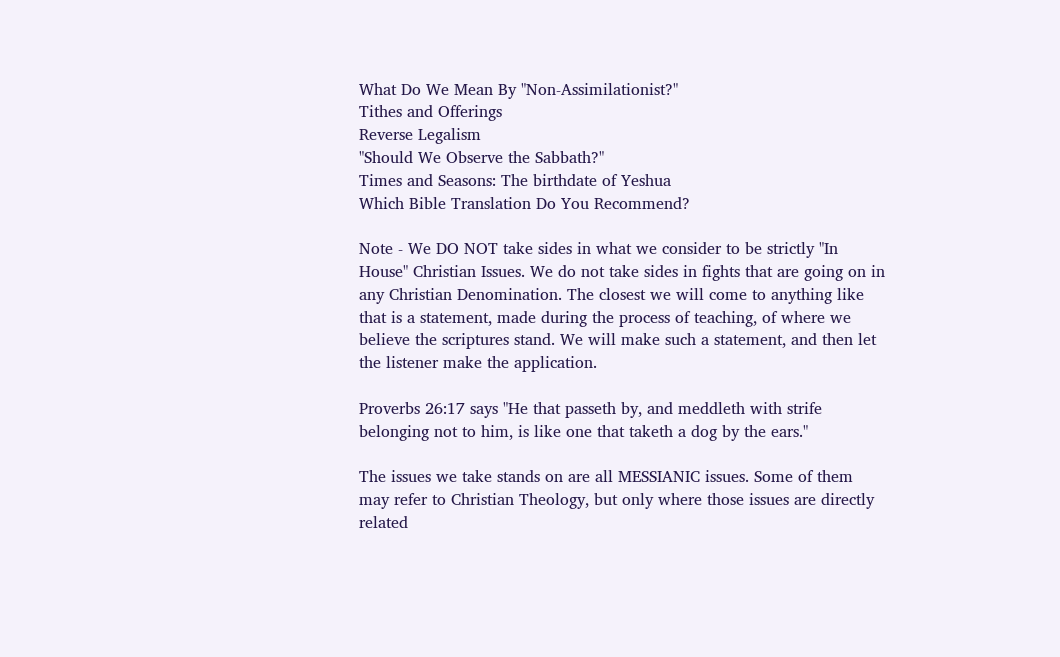What Do We Mean By "Non-Assimilationist?"
Tithes and Offerings
Reverse Legalism
"Should We Observe the Sabbath?"
Times and Seasons: The birthdate of Yeshua
Which Bible Translation Do You Recommend?

Note - We DO NOT take sides in what we consider to be strictly "In House" Christian Issues. We do not take sides in fights that are going on in any Christian Denomination. The closest we will come to anything like that is a statement, made during the process of teaching, of where we believe the scriptures stand. We will make such a statement, and then let the listener make the application.

Proverbs 26:17 says "He that passeth by, and meddleth with strife belonging not to him, is like one that taketh a dog by the ears."

The issues we take stands on are all MESSIANIC issues. Some of them may refer to Christian Theology, but only where those issues are directly related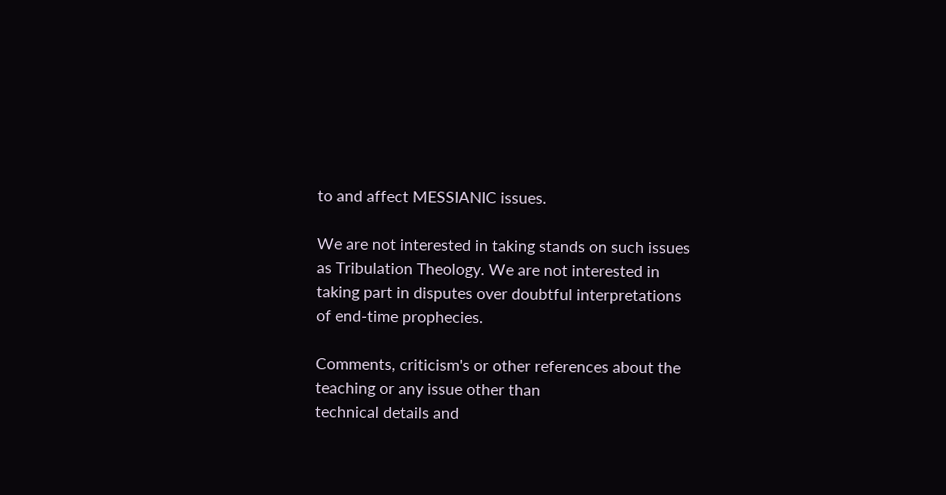to and affect MESSIANIC issues.

We are not interested in taking stands on such issues as Tribulation Theology. We are not interested in taking part in disputes over doubtful interpretations of end-time prophecies.

Comments, criticism's or other references about the teaching or any issue other than
technical details and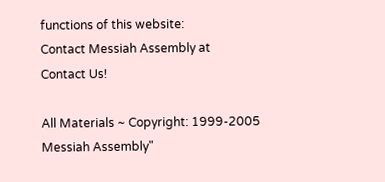functions of this website:
Contact Messiah Assembly at
Contact Us!

All Materials ~ Copyright: 1999-2005 Messiah Assembly"